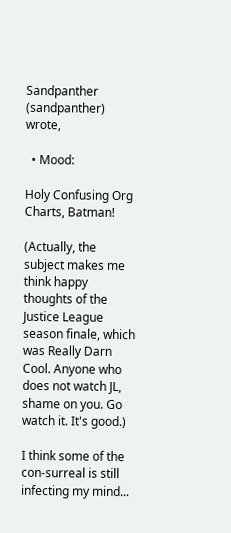Sandpanther (sandpanther) wrote,

  • Mood:

Holy Confusing Org Charts, Batman!

(Actually, the subject makes me think happy thoughts of the Justice League season finale, which was Really Darn Cool. Anyone who does not watch JL, shame on you. Go watch it. It's good.)

I think some of the con-surreal is still infecting my mind...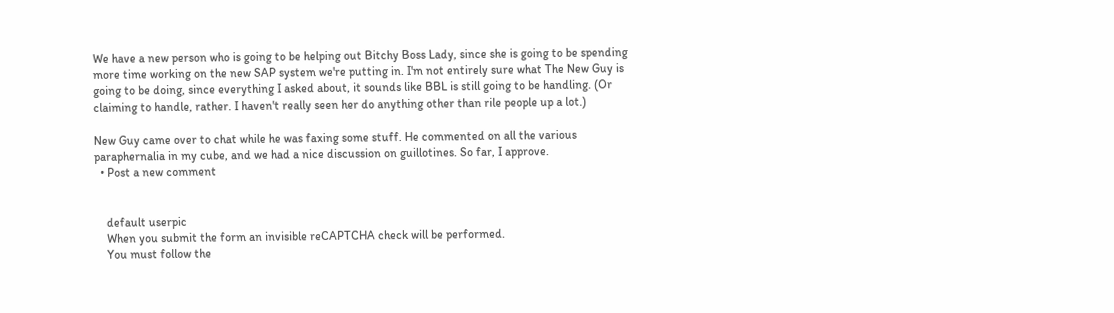We have a new person who is going to be helping out Bitchy Boss Lady, since she is going to be spending more time working on the new SAP system we're putting in. I'm not entirely sure what The New Guy is going to be doing, since everything I asked about, it sounds like BBL is still going to be handling. (Or claiming to handle, rather. I haven't really seen her do anything other than rile people up a lot.)

New Guy came over to chat while he was faxing some stuff. He commented on all the various paraphernalia in my cube, and we had a nice discussion on guillotines. So far, I approve.
  • Post a new comment


    default userpic
    When you submit the form an invisible reCAPTCHA check will be performed.
    You must follow the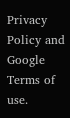Privacy Policy and Google Terms of use.